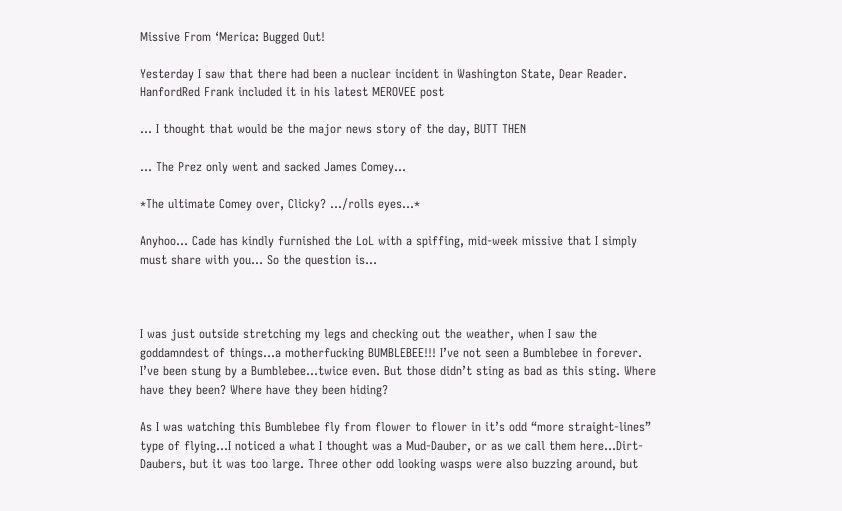Missive From ‘Merica: Bugged Out!

Yesterday I saw that there had been a nuclear incident in Washington State, Dear Reader. HanfordRed Frank included it in his latest MEROVEE post

… I thought that would be the major news story of the day, BUTT THEN

… The Prez only went and sacked James Comey…

*The ultimate Comey over, Clicky? …/rolls eyes…*

Anyhoo… Cade has kindly furnished the LoL with a spiffing, mid-week missive that I simply must share with you… So the question is…



I was just outside stretching my legs and checking out the weather, when I saw the goddamndest of things…a motherfucking BUMBLEBEE!!! I’ve not seen a Bumblebee in forever. I’ve been stung by a Bumblebee…twice even. But those didn’t sting as bad as this sting. Where have they been? Where have they been hiding?

As I was watching this Bumblebee fly from flower to flower in it’s odd “more straight-lines” type of flying…I noticed a what I thought was a Mud-Dauber, or as we call them here…Dirt-Daubers, but it was too large. Three other odd looking wasps were also buzzing around, but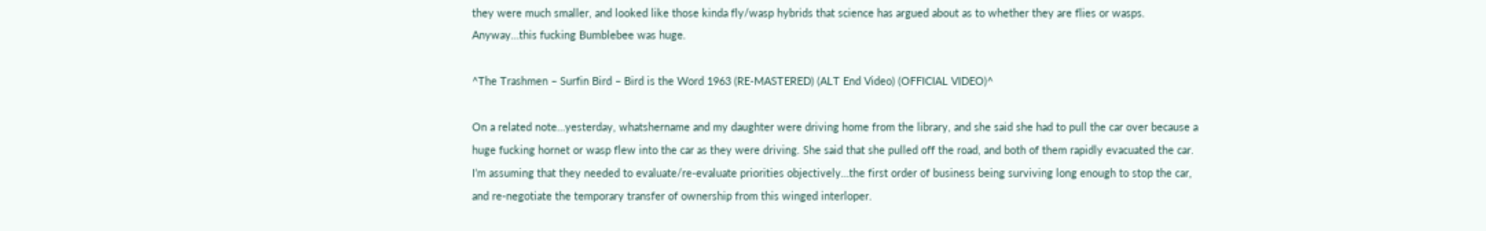they were much smaller, and looked like those kinda fly/wasp hybrids that science has argued about as to whether they are flies or wasps. Anyway…this fucking Bumblebee was huge.

^The Trashmen – Surfin Bird – Bird is the Word 1963 (RE-MASTERED) (ALT End Video) (OFFICIAL VIDEO)^

On a related note…yesterday, whatshername and my daughter were driving home from the library, and she said she had to pull the car over because a huge fucking hornet or wasp flew into the car as they were driving. She said that she pulled off the road, and both of them rapidly evacuated the car. I’m assuming that they needed to evaluate/re-evaluate priorities objectively…the first order of business being surviving long enough to stop the car, and re-negotiate the temporary transfer of ownership from this winged interloper.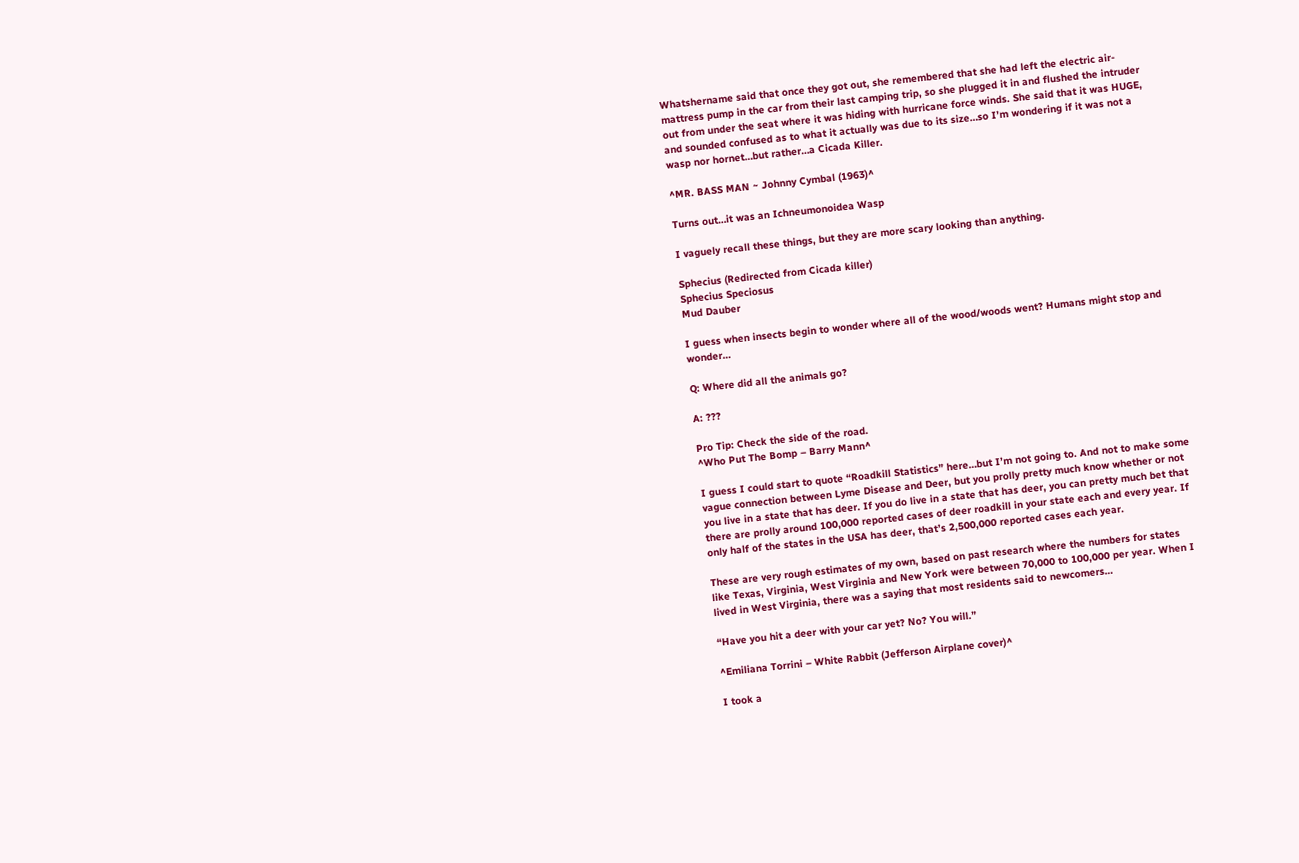Whatshername said that once they got out, she remembered that she had left the electric air-mattress pump in the car from their last camping trip, so she plugged it in and flushed the intruder out from under the seat where it was hiding with hurricane force winds. She said that it was HUGE, and sounded confused as to what it actually was due to its size…so I’m wondering if it was not a wasp nor hornet…but rather…a Cicada Killer.

^MR. BASS MAN ~ Johnny Cymbal (1963)^

Turns out…it was an Ichneumonoidea Wasp

I vaguely recall these things, but they are more scary looking than anything.

Sphecius (Redirected from Cicada killer)
Sphecius Speciosus
Mud Dauber

I guess when insects begin to wonder where all of the wood/woods went? Humans might stop and wonder…

Q: Where did all the animals go?

A: ???

Pro Tip: Check the side of the road.
^Who Put The Bomp – Barry Mann^

I guess I could start to quote “Roadkill Statistics” here…but I’m not going to. And not to make some vague connection between Lyme Disease and Deer, but you prolly pretty much know whether or not you live in a state that has deer. If you do live in a state that has deer, you can pretty much bet that there are prolly around 100,000 reported cases of deer roadkill in your state each and every year. If only half of the states in the USA has deer, that’s 2,500,000 reported cases each year.

These are very rough estimates of my own, based on past research where the numbers for states like Texas, Virginia, West Virginia and New York were between 70,000 to 100,000 per year. When I lived in West Virginia, there was a saying that most residents said to newcomers…

“Have you hit a deer with your car yet? No? You will.”

^Emiliana Torrini – White Rabbit (Jefferson Airplane cover)^

I took a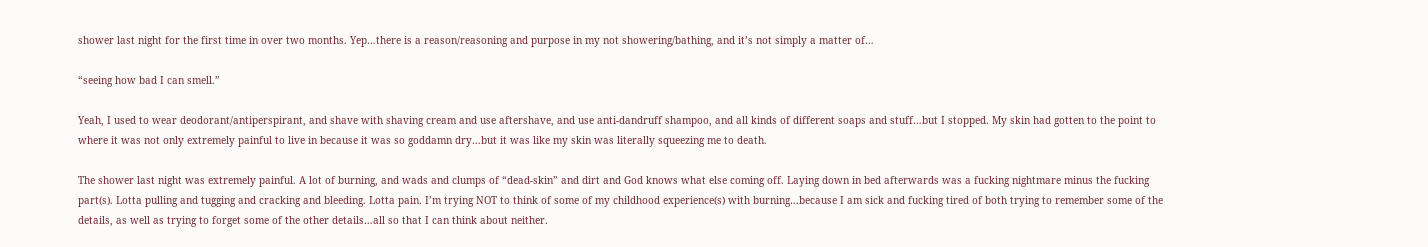shower last night for the first time in over two months. Yep…there is a reason/reasoning and purpose in my not showering/bathing, and it’s not simply a matter of…

“seeing how bad I can smell.”

Yeah, I used to wear deodorant/antiperspirant, and shave with shaving cream and use aftershave, and use anti-dandruff shampoo, and all kinds of different soaps and stuff…but I stopped. My skin had gotten to the point to where it was not only extremely painful to live in because it was so goddamn dry…but it was like my skin was literally squeezing me to death.

The shower last night was extremely painful. A lot of burning, and wads and clumps of “dead-skin” and dirt and God knows what else coming off. Laying down in bed afterwards was a fucking nightmare minus the fucking part(s). Lotta pulling and tugging and cracking and bleeding. Lotta pain. I’m trying NOT to think of some of my childhood experience(s) with burning…because I am sick and fucking tired of both trying to remember some of the details, as well as trying to forget some of the other details…all so that I can think about neither.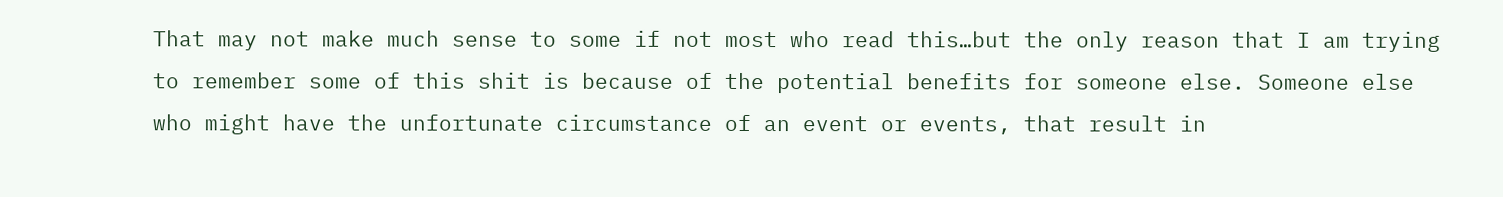That may not make much sense to some if not most who read this…but the only reason that I am trying to remember some of this shit is because of the potential benefits for someone else. Someone else who might have the unfortunate circumstance of an event or events, that result in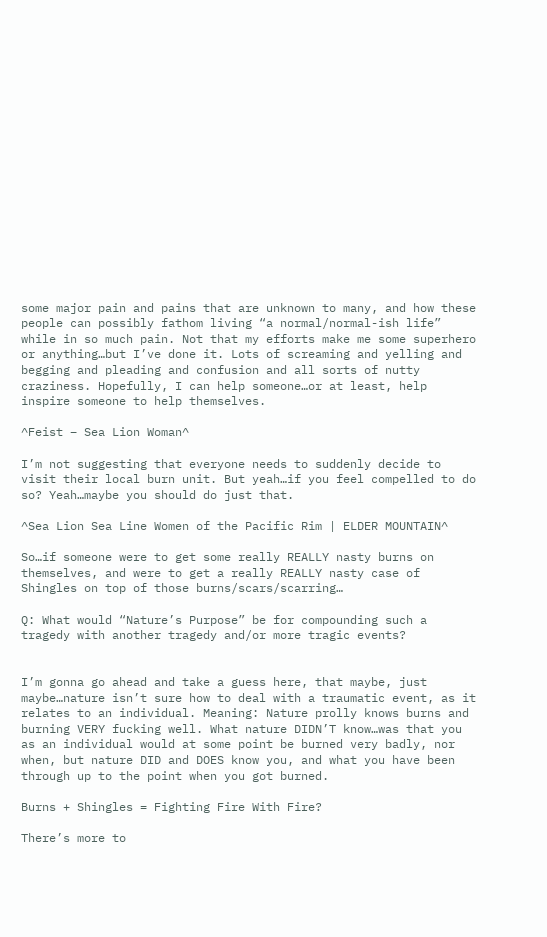some major pain and pains that are unknown to many, and how these people can possibly fathom living “a normal/normal-ish life” while in so much pain. Not that my efforts make me some superhero or anything…but I’ve done it. Lots of screaming and yelling and begging and pleading and confusion and all sorts of nutty craziness. Hopefully, I can help someone…or at least, help inspire someone to help themselves.

^Feist – Sea Lion Woman^

I’m not suggesting that everyone needs to suddenly decide to visit their local burn unit. But yeah…if you feel compelled to do so? Yeah…maybe you should do just that.

^Sea Lion Sea Line Women of the Pacific Rim | ELDER MOUNTAIN^

So…if someone were to get some really REALLY nasty burns on themselves, and were to get a really REALLY nasty case of Shingles on top of those burns/scars/scarring…

Q: What would “Nature’s Purpose” be for compounding such a tragedy with another tragedy and/or more tragic events?


I’m gonna go ahead and take a guess here, that maybe, just maybe…nature isn’t sure how to deal with a traumatic event, as it relates to an individual. Meaning: Nature prolly knows burns and burning VERY fucking well. What nature DIDN’T know…was that you as an individual would at some point be burned very badly, nor when, but nature DID and DOES know you, and what you have been through up to the point when you got burned.

Burns + Shingles = Fighting Fire With Fire?

There’s more to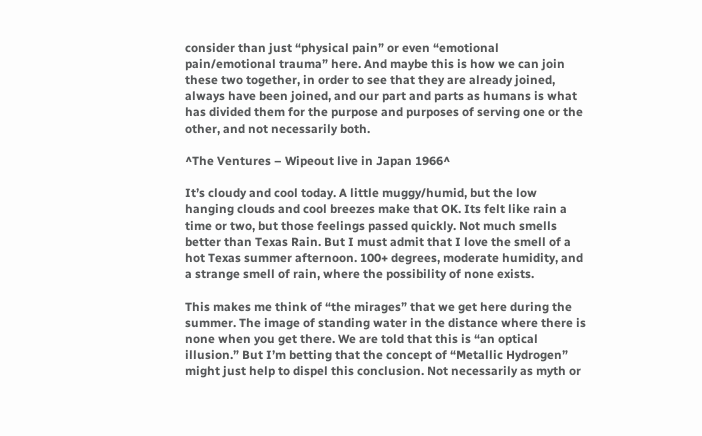consider than just “physical pain” or even “emotional pain/emotional trauma” here. And maybe this is how we can join these two together, in order to see that they are already joined, always have been joined, and our part and parts as humans is what has divided them for the purpose and purposes of serving one or the other, and not necessarily both.

^The Ventures – Wipeout live in Japan 1966^

It’s cloudy and cool today. A little muggy/humid, but the low hanging clouds and cool breezes make that OK. Its felt like rain a time or two, but those feelings passed quickly. Not much smells better than Texas Rain. But I must admit that I love the smell of a hot Texas summer afternoon. 100+ degrees, moderate humidity, and a strange smell of rain, where the possibility of none exists.

This makes me think of “the mirages” that we get here during the summer. The image of standing water in the distance where there is none when you get there. We are told that this is “an optical illusion.” But I’m betting that the concept of “Metallic Hydrogen” might just help to dispel this conclusion. Not necessarily as myth or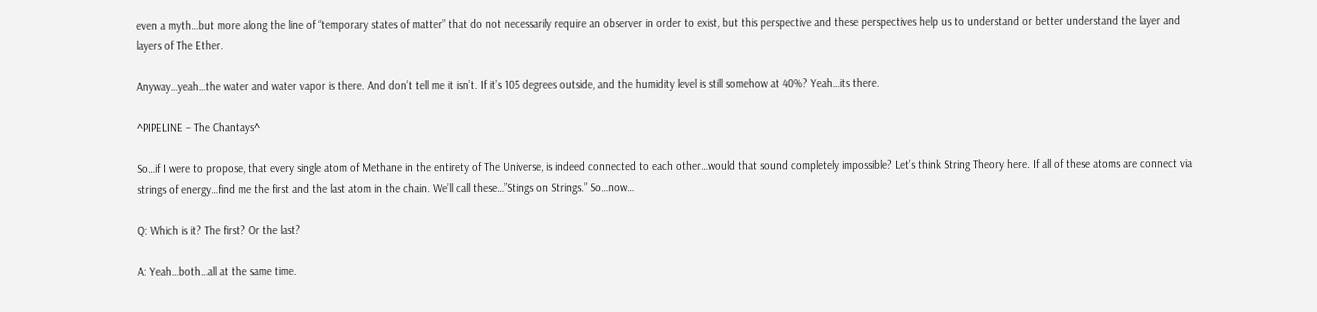even a myth…but more along the line of “temporary states of matter” that do not necessarily require an observer in order to exist, but this perspective and these perspectives help us to understand or better understand the layer and layers of The Ether.

Anyway…yeah…the water and water vapor is there. And don’t tell me it isn’t. If it’s 105 degrees outside, and the humidity level is still somehow at 40%? Yeah…its there.

^PIPELINE – The Chantays^

So…if I were to propose, that every single atom of Methane in the entirety of The Universe, is indeed connected to each other…would that sound completely impossible? Let’s think String Theory here. If all of these atoms are connect via strings of energy…find me the first and the last atom in the chain. We’ll call these…”Stings on Strings.” So…now…

Q: Which is it? The first? Or the last?

A: Yeah…both…all at the same time.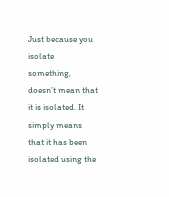Just because you isolate something, doesn’t mean that it is isolated. It simply means that it has been isolated using the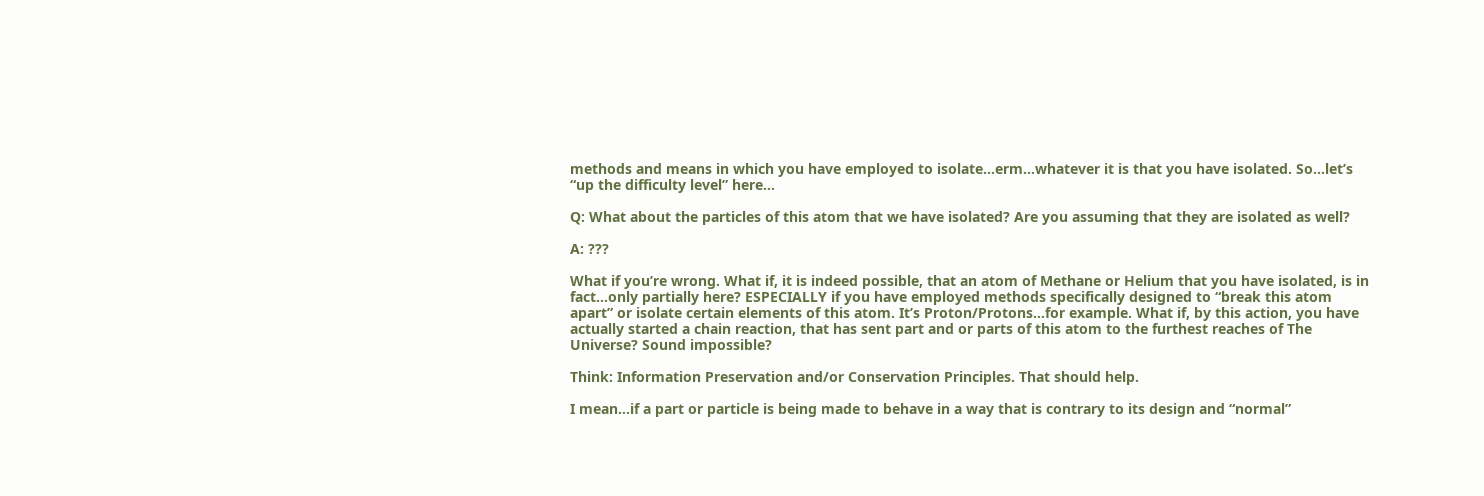methods and means in which you have employed to isolate…erm…whatever it is that you have isolated. So…let’s “up the difficulty level” here…

Q: What about the particles of this atom that we have isolated? Are you assuming that they are isolated as well?

A: ???

What if you’re wrong. What if, it is indeed possible, that an atom of Methane or Helium that you have isolated, is in fact…only partially here? ESPECIALLY if you have employed methods specifically designed to “break this atom apart” or isolate certain elements of this atom. It’s Proton/Protons…for example. What if, by this action, you have actually started a chain reaction, that has sent part and or parts of this atom to the furthest reaches of The Universe? Sound impossible?

Think: Information Preservation and/or Conservation Principles. That should help.

I mean…if a part or particle is being made to behave in a way that is contrary to its design and “normal”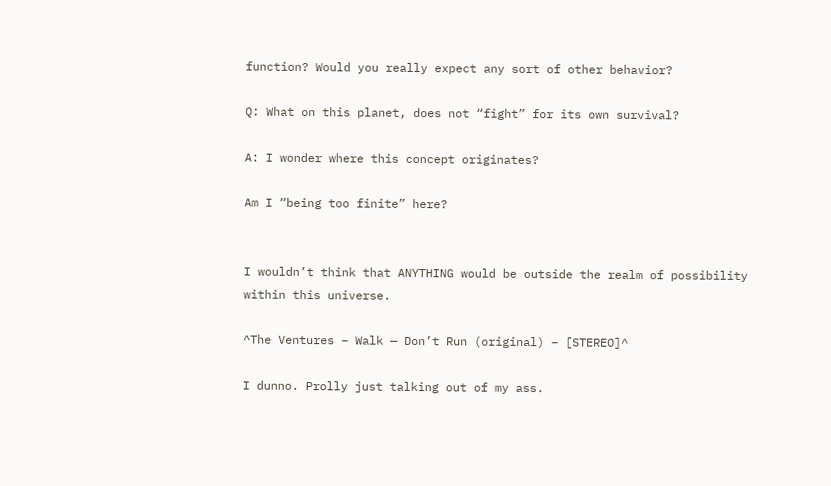function? Would you really expect any sort of other behavior?

Q: What on this planet, does not “fight” for its own survival?

A: I wonder where this concept originates?

Am I “being too finite” here?


I wouldn’t think that ANYTHING would be outside the realm of possibility within this universe.

^The Ventures – Walk — Don’t Run (original) – [STEREO]^

I dunno. Prolly just talking out of my ass.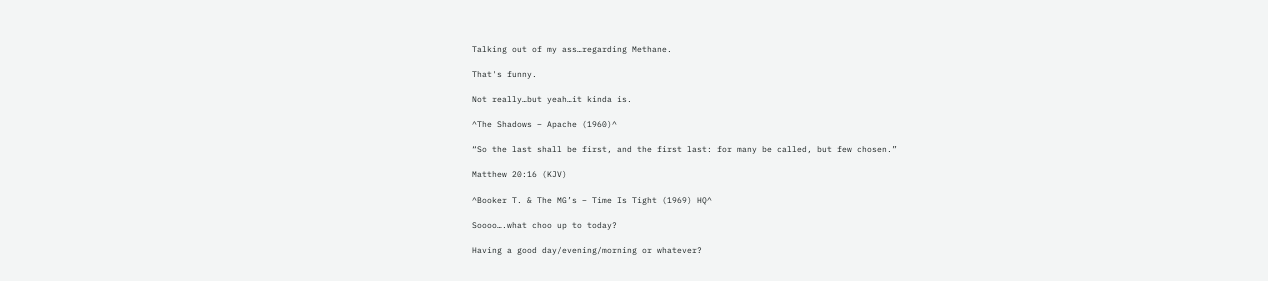Talking out of my ass…regarding Methane.

That's funny.

Not really…but yeah…it kinda is.

^The Shadows – Apache (1960)^

“So the last shall be first, and the first last: for many be called, but few chosen.”

Matthew 20:16 (KJV)

^Booker T. & The MG’s – Time Is Tight (1969) HQ^

Soooo….what choo up to today?

Having a good day/evening/morning or whatever?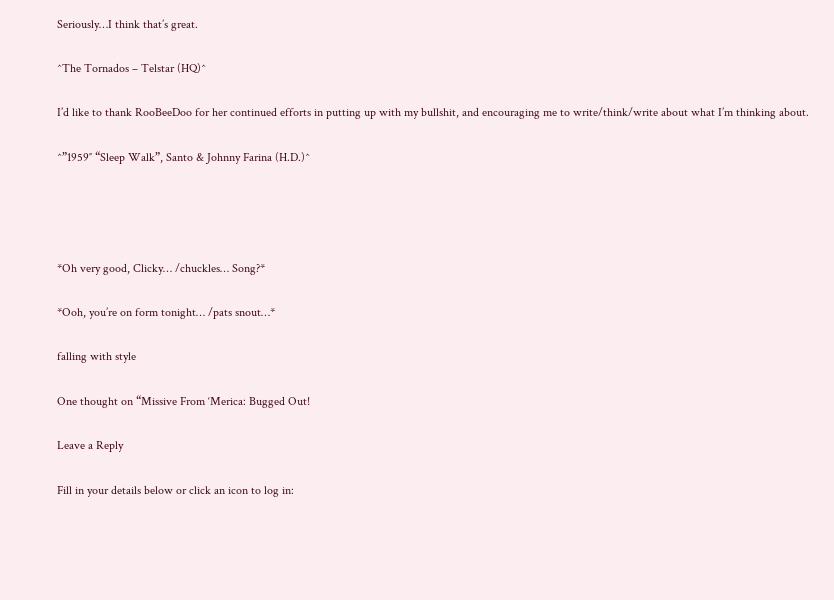Seriously…I think that’s great.

^The Tornados – Telstar (HQ)^

I’d like to thank RooBeeDoo for her continued efforts in putting up with my bullshit, and encouraging me to write/think/write about what I’m thinking about.

^”1959″ “Sleep Walk”, Santo & Johnny Farina (H.D.)^




*Oh very good, Clicky… /chuckles… Song?*

*Ooh, you’re on form tonight… /pats snout…*

falling with style

One thought on “Missive From ‘Merica: Bugged Out!

Leave a Reply

Fill in your details below or click an icon to log in: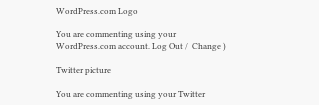WordPress.com Logo

You are commenting using your WordPress.com account. Log Out /  Change )

Twitter picture

You are commenting using your Twitter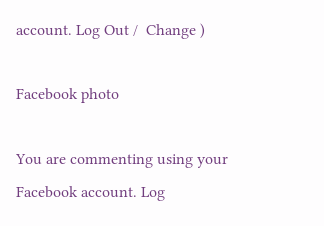account. Log Out /  Change )

Facebook photo

You are commenting using your Facebook account. Log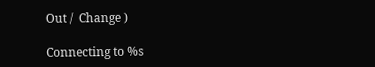Out /  Change )

Connecting to %s